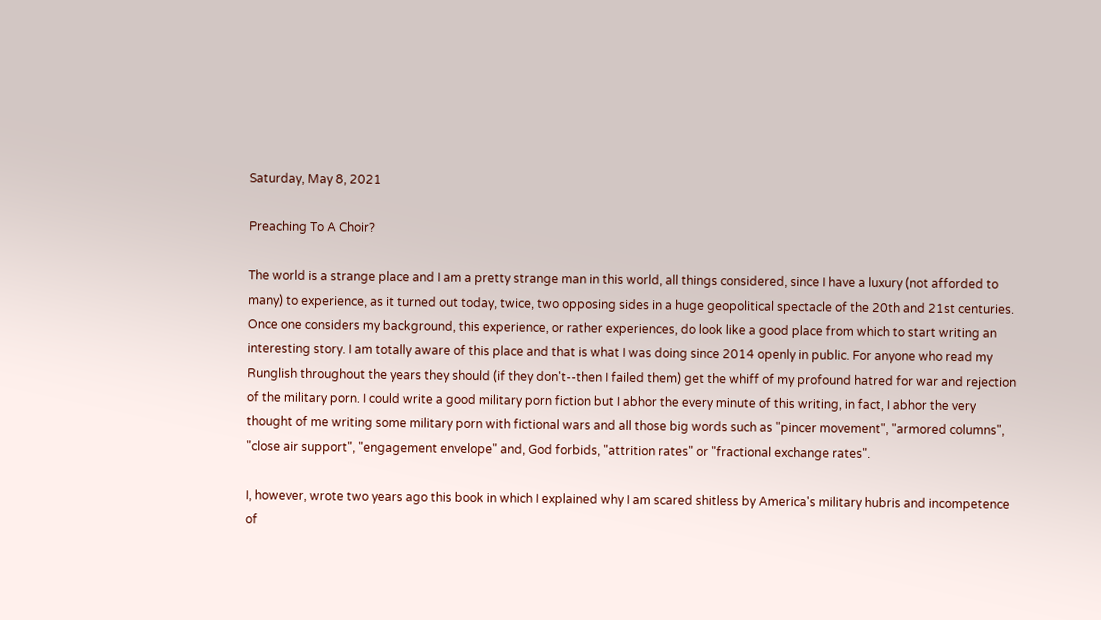Saturday, May 8, 2021

Preaching To A Choir?

The world is a strange place and I am a pretty strange man in this world, all things considered, since I have a luxury (not afforded to many) to experience, as it turned out today, twice, two opposing sides in a huge geopolitical spectacle of the 20th and 21st centuries. Once one considers my background, this experience, or rather experiences, do look like a good place from which to start writing an interesting story. I am totally aware of this place and that is what I was doing since 2014 openly in public. For anyone who read my Runglish throughout the years they should (if they don't--then I failed them) get the whiff of my profound hatred for war and rejection of the military porn. I could write a good military porn fiction but I abhor the every minute of this writing, in fact, I abhor the very thought of me writing some military porn with fictional wars and all those big words such as "pincer movement", "armored columns", "close air support", "engagement envelope" and, God forbids, "attrition rates" or "fractional exchange rates".

I, however, wrote two years ago this book in which I explained why I am scared shitless by America's military hubris and incompetence of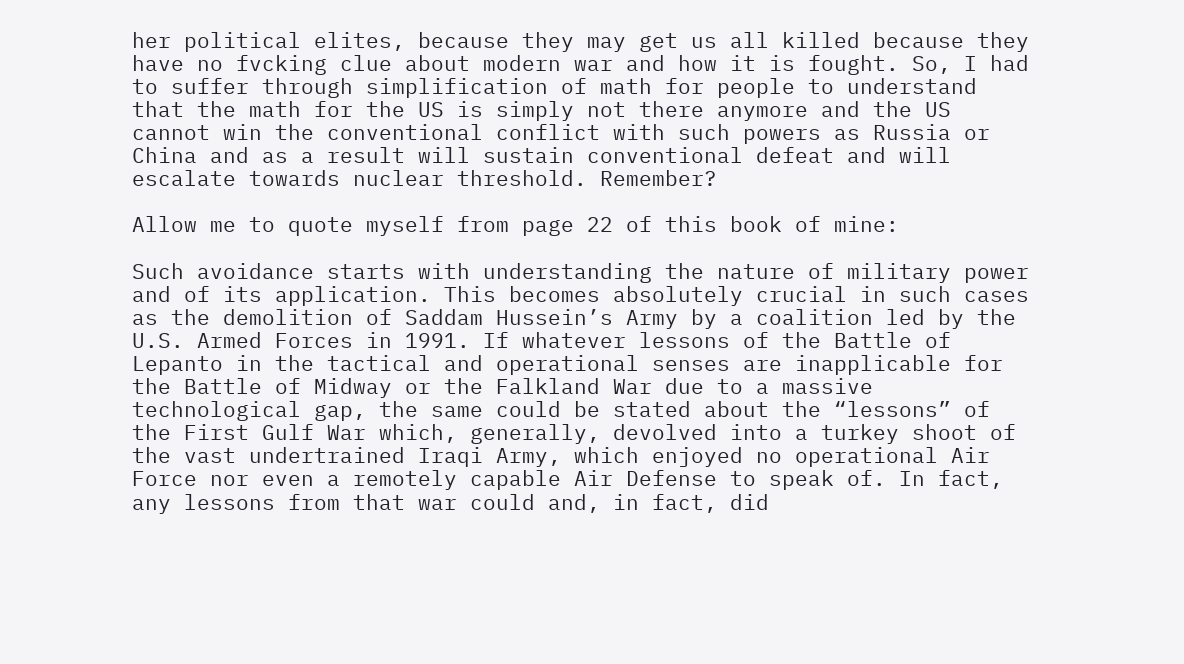her political elites, because they may get us all killed because they have no fvcking clue about modern war and how it is fought. So, I had to suffer through simplification of math for people to understand that the math for the US is simply not there anymore and the US cannot win the conventional conflict with such powers as Russia or China and as a result will sustain conventional defeat and will escalate towards nuclear threshold. Remember?

Allow me to quote myself from page 22 of this book of mine:

Such avoidance starts with understanding the nature of military power and of its application. This becomes absolutely crucial in such cases as the demolition of Saddam Hussein’s Army by a coalition led by the U.S. Armed Forces in 1991. If whatever lessons of the Battle of Lepanto in the tactical and operational senses are inapplicable for the Battle of Midway or the Falkland War due to a massive technological gap, the same could be stated about the “lessons” of the First Gulf War which, generally, devolved into a turkey shoot of the vast undertrained Iraqi Army, which enjoyed no operational Air Force nor even a remotely capable Air Defense to speak of. In fact, any lessons from that war could and, in fact, did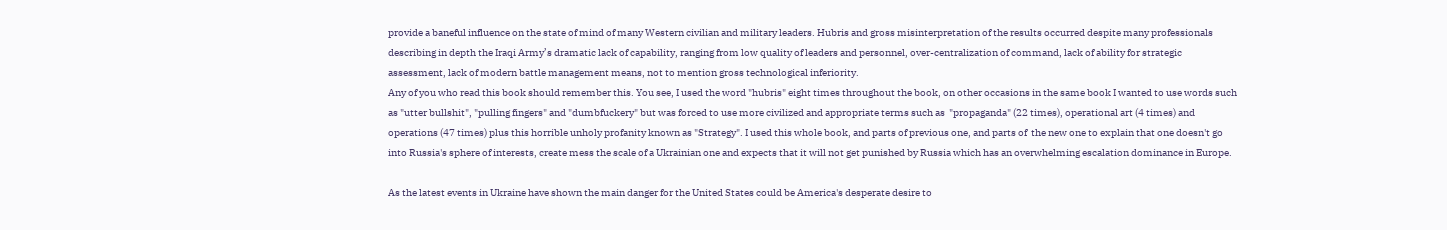provide a baneful influence on the state of mind of many Western civilian and military leaders. Hubris and gross misinterpretation of the results occurred despite many professionals describing in depth the Iraqi Army’s dramatic lack of capability, ranging from low quality of leaders and personnel, over-centralization of command, lack of ability for strategic assessment, lack of modern battle management means, not to mention gross technological inferiority.
Any of you who read this book should remember this. You see, I used the word "hubris" eight times throughout the book, on other occasions in the same book I wanted to use words such as "utter bullshit", "pulling fingers" and "dumbfuckery" but was forced to use more civilized and appropriate terms such as  "propaganda" (22 times), operational art (4 times) and operations (47 times) plus this horrible unholy profanity known as "Strategy". I used this whole book, and parts of previous one, and parts of  the new one to explain that one doesn't go into Russia's sphere of interests, create mess the scale of a Ukrainian one and expects that it will not get punished by Russia which has an overwhelming escalation dominance in Europe.

As the latest events in Ukraine have shown the main danger for the United States could be America's desperate desire to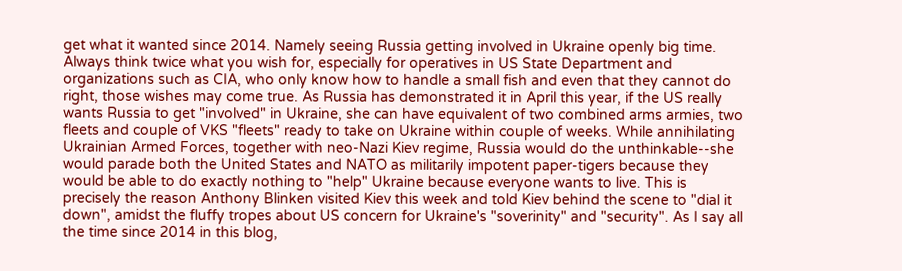get what it wanted since 2014. Namely seeing Russia getting involved in Ukraine openly big time. Always think twice what you wish for, especially for operatives in US State Department and organizations such as CIA, who only know how to handle a small fish and even that they cannot do right, those wishes may come true. As Russia has demonstrated it in April this year, if the US really wants Russia to get "involved" in Ukraine, she can have equivalent of two combined arms armies, two fleets and couple of VKS "fleets" ready to take on Ukraine within couple of weeks. While annihilating Ukrainian Armed Forces, together with neo-Nazi Kiev regime, Russia would do the unthinkable--she would parade both the United States and NATO as militarily impotent paper-tigers because they would be able to do exactly nothing to "help" Ukraine because everyone wants to live. This is precisely the reason Anthony Blinken visited Kiev this week and told Kiev behind the scene to "dial it down", amidst the fluffy tropes about US concern for Ukraine's "soverinity" and "security". As I say all the time since 2014 in this blog,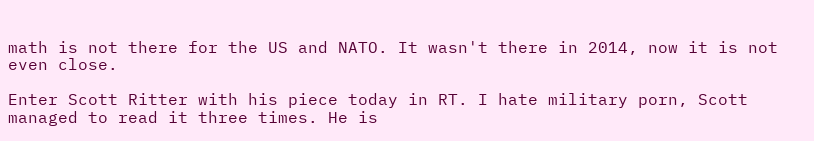math is not there for the US and NATO. It wasn't there in 2014, now it is not even close.

Enter Scott Ritter with his piece today in RT. I hate military porn, Scott managed to read it three times. He is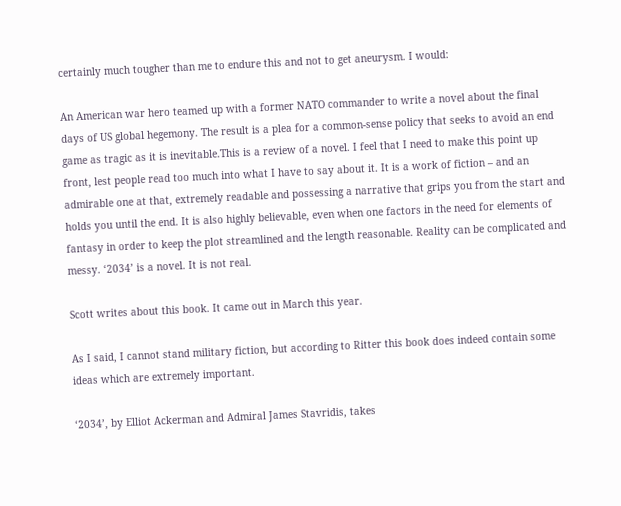certainly much tougher than me to endure this and not to get aneurysm. I would:

An American war hero teamed up with a former NATO commander to write a novel about the final days of US global hegemony. The result is a plea for a common-sense policy that seeks to avoid an end game as tragic as it is inevitable.This is a review of a novel. I feel that I need to make this point up front, lest people read too much into what I have to say about it. It is a work of fiction – and an admirable one at that, extremely readable and possessing a narrative that grips you from the start and holds you until the end. It is also highly believable, even when one factors in the need for elements of fantasy in order to keep the plot streamlined and the length reasonable. Reality can be complicated and messy. ‘2034’ is a novel. It is not real.

Scott writes about this book. It came out in March this year.

As I said, I cannot stand military fiction, but according to Ritter this book does indeed contain some ideas which are extremely important.

‘2034’, by Elliot Ackerman and Admiral James Stavridis, takes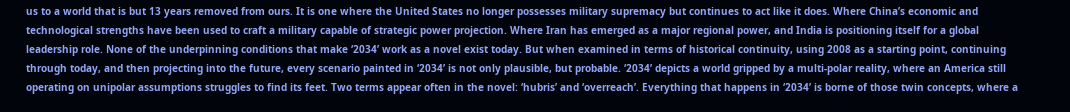us to a world that is but 13 years removed from ours. It is one where the United States no longer possesses military supremacy but continues to act like it does. Where China’s economic and technological strengths have been used to craft a military capable of strategic power projection. Where Iran has emerged as a major regional power, and India is positioning itself for a global leadership role. None of the underpinning conditions that make ‘2034’ work as a novel exist today. But when examined in terms of historical continuity, using 2008 as a starting point, continuing through today, and then projecting into the future, every scenario painted in ‘2034’ is not only plausible, but probable. ‘2034’ depicts a world gripped by a multi-polar reality, where an America still operating on unipolar assumptions struggles to find its feet. Two terms appear often in the novel: ‘hubris’ and ‘overreach’. Everything that happens in ‘2034’ is borne of those twin concepts, where a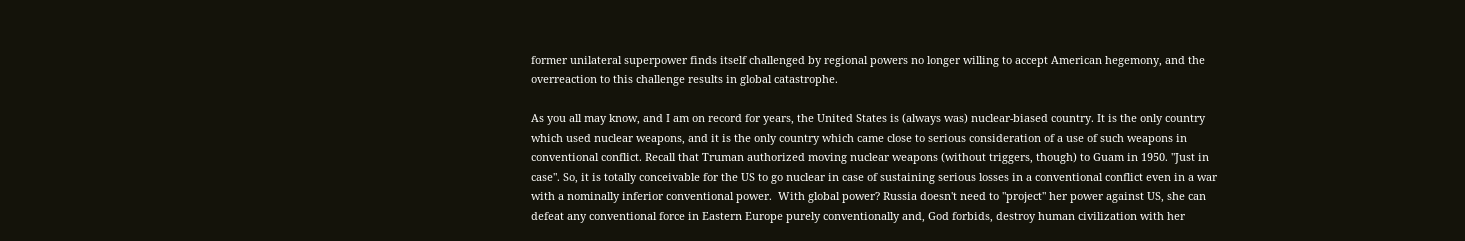former unilateral superpower finds itself challenged by regional powers no longer willing to accept American hegemony, and the overreaction to this challenge results in global catastrophe.

As you all may know, and I am on record for years, the United States is (always was) nuclear-biased country. It is the only country which used nuclear weapons, and it is the only country which came close to serious consideration of a use of such weapons in conventional conflict. Recall that Truman authorized moving nuclear weapons (without triggers, though) to Guam in 1950. "Just in case". So, it is totally conceivable for the US to go nuclear in case of sustaining serious losses in a conventional conflict even in a war with a nominally inferior conventional power.  With global power? Russia doesn't need to "project" her power against US, she can defeat any conventional force in Eastern Europe purely conventionally and, God forbids, destroy human civilization with her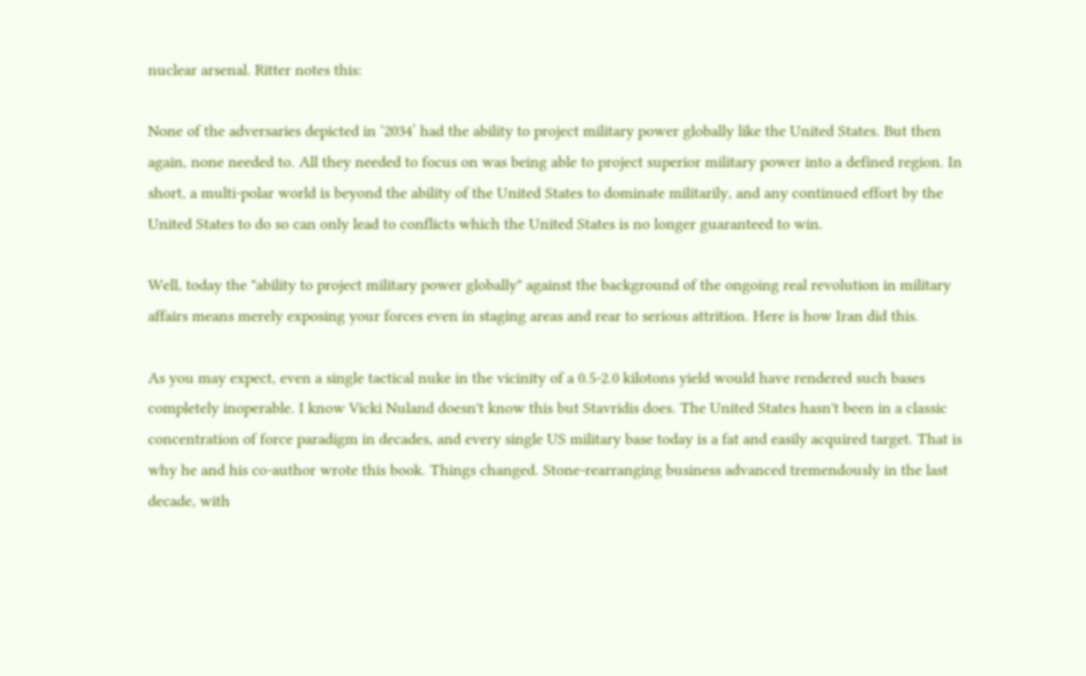nuclear arsenal. Ritter notes this:

None of the adversaries depicted in ‘2034’ had the ability to project military power globally like the United States. But then again, none needed to. All they needed to focus on was being able to project superior military power into a defined region. In short, a multi-polar world is beyond the ability of the United States to dominate militarily, and any continued effort by the United States to do so can only lead to conflicts which the United States is no longer guaranteed to win.

Well, today the "ability to project military power globally" against the background of the ongoing real revolution in military affairs means merely exposing your forces even in staging areas and rear to serious attrition. Here is how Iran did this.

As you may expect, even a single tactical nuke in the vicinity of a 0.5-2.0 kilotons yield would have rendered such bases completely inoperable. I know Vicki Nuland doesn't know this but Stavridis does. The United States hasn't been in a classic concentration of force paradigm in decades, and every single US military base today is a fat and easily acquired target. That is why he and his co-author wrote this book. Things changed. Stone-rearranging business advanced tremendously in the last decade, with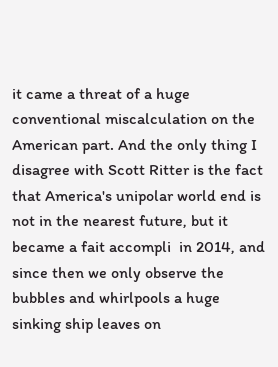it came a threat of a huge conventional miscalculation on the American part. And the only thing I disagree with Scott Ritter is the fact that America's unipolar world end is not in the nearest future, but it became a fait accompli  in 2014, and since then we only observe the bubbles and whirlpools a huge sinking ship leaves on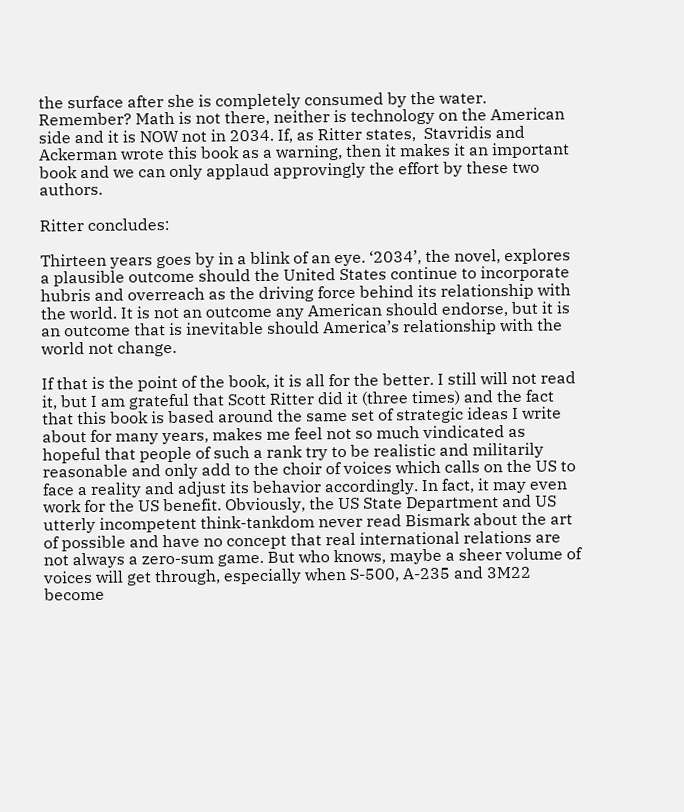the surface after she is completely consumed by the water. Remember? Math is not there, neither is technology on the American side and it is NOW not in 2034. If, as Ritter states,  Stavridis and Ackerman wrote this book as a warning, then it makes it an important book and we can only applaud approvingly the effort by these two authors.

Ritter concludes:

Thirteen years goes by in a blink of an eye. ‘2034’, the novel, explores a plausible outcome should the United States continue to incorporate hubris and overreach as the driving force behind its relationship with the world. It is not an outcome any American should endorse, but it is an outcome that is inevitable should America’s relationship with the world not change.

If that is the point of the book, it is all for the better. I still will not read it, but I am grateful that Scott Ritter did it (three times) and the fact that this book is based around the same set of strategic ideas I write about for many years, makes me feel not so much vindicated as hopeful that people of such a rank try to be realistic and militarily reasonable and only add to the choir of voices which calls on the US to face a reality and adjust its behavior accordingly. In fact, it may even work for the US benefit. Obviously, the US State Department and US utterly incompetent think-tankdom never read Bismark about the art of possible and have no concept that real international relations are not always a zero-sum game. But who knows, maybe a sheer volume of voices will get through, especially when S-500, A-235 and 3M22 become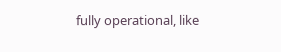fully operational, like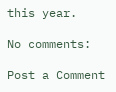this year.

No comments:

Post a Comment